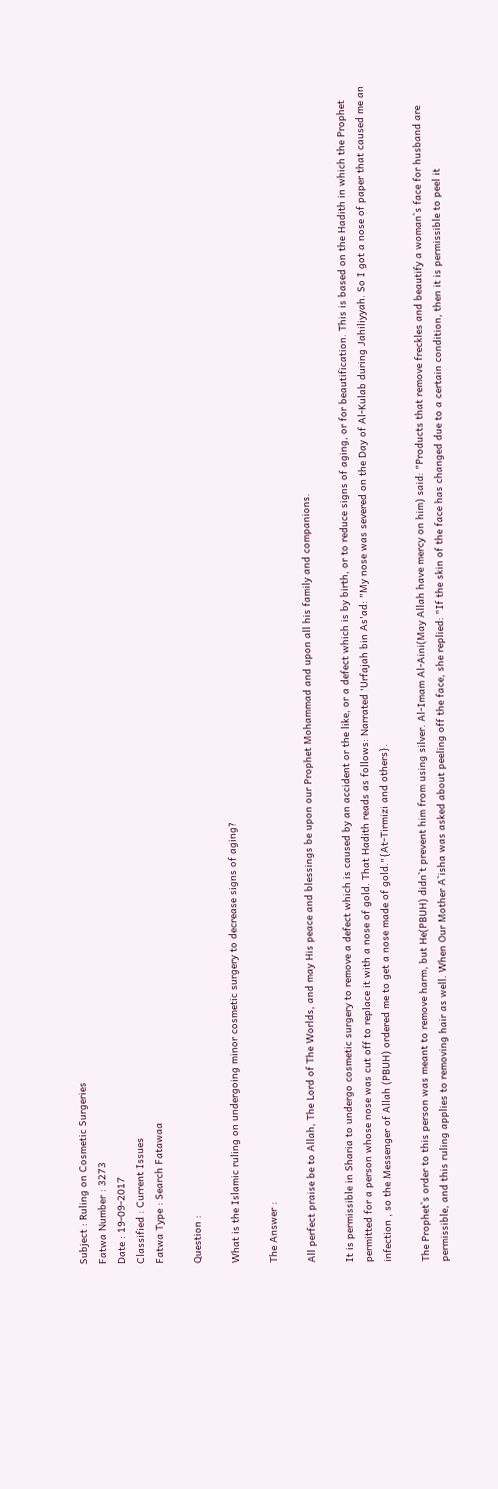Subject : Ruling on Cosmetic Surgeries
Fatwa Number : 3273
Date : 19-09-2017
Classified : Current Issues
Fatwa Type : Search Fatawaa

Question :

What is the Islamic ruling on undergoing minor cosmetic surgery to decrease signs of aging?

The Answer :

All perfect praise be to Allah, The Lord of The Worlds, and may His peace and blessings be upon our Prophet Mohammad and upon all his family and companions.

It is permissible in Sharia to undergo cosmetic surgery to remove a defect which is caused by an accident or the like, or a defect which is by birth, or to reduce signs of aging, or for beautification. This is based on the Hadith in which the Prophet permitted for a person whose nose was cut off to replace it with a nose of gold. That Hadith reads as follows: Narrated 'Urfajah bin As'ad: "My nose was severed on the Day of Al-Kulab during Jahiliyyah. So I got a nose of paper that caused me an infection , so the Messenger of Allah (PBUH) ordered me to get a nose made of gold."{At-Tirmizi and others}.

The Prophet`s order to this person was meant to remove harm, but He(PBUH) didn`t prevent him from using silver. Al-Imam Al-Aini(May Allah have mercy on him) said: "Products that remove freckles and beautify a woman`s face for husband are permissible, and this ruling applies to removing hair as well. When Our Mother A`isha was asked about peeling off the face, she replied: "If the skin of the face has changed due to a certain condition, then it is permissible to peel it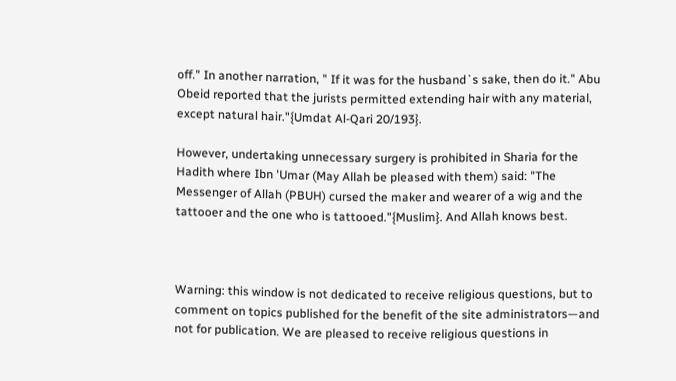off." In another narration, " If it was for the husband`s sake, then do it." Abu Obeid reported that the jurists permitted extending hair with any material, except natural hair."{Umdat Al-Qari 20/193}.

However, undertaking unnecessary surgery is prohibited in Sharia for the Hadith where Ibn 'Umar (May Allah be pleased with them) said: "The Messenger of Allah (PBUH) cursed the maker and wearer of a wig and the tattooer and the one who is tattooed."{Muslim}. And Allah knows best.



Warning: this window is not dedicated to receive religious questions, but to comment on topics published for the benefit of the site administrators—and not for publication. We are pleased to receive religious questions in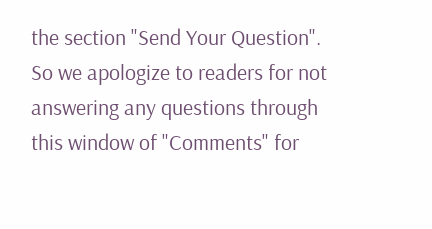the section "Send Your Question". So we apologize to readers for not answering any questions through this window of "Comments" for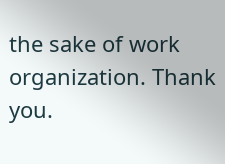the sake of work organization. Thank you.